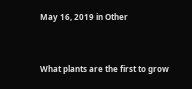May 16, 2019 in Other


What plants are the first to grow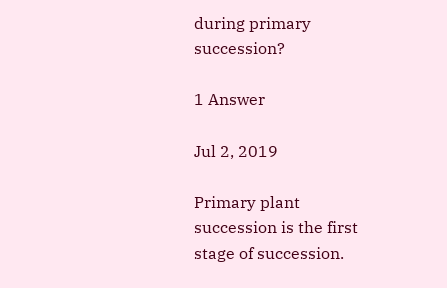during primary succession?

1 Answer

Jul 2, 2019

Primary plant succession is the first stage of succession.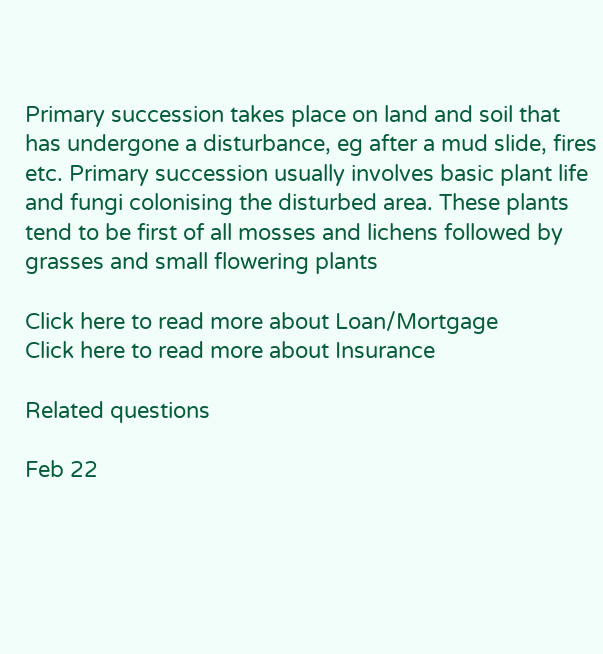Primary succession takes place on land and soil that has undergone a disturbance, eg after a mud slide, fires etc. Primary succession usually involves basic plant life and fungi colonising the disturbed area. These plants tend to be first of all mosses and lichens followed by grasses and small flowering plants

Click here to read more about Loan/Mortgage
Click here to read more about Insurance

Related questions

Feb 22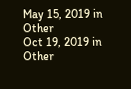May 15, 2019 in Other
Oct 19, 2019 in Other